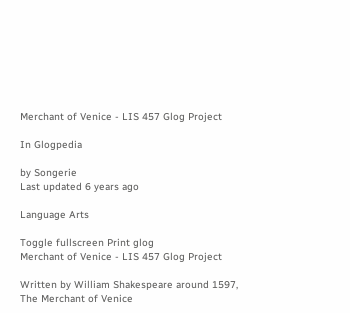Merchant of Venice - LIS 457 Glog Project

In Glogpedia

by Songerie
Last updated 6 years ago

Language Arts

Toggle fullscreen Print glog
Merchant of Venice - LIS 457 Glog Project

Written by William Shakespeare around 1597, The Merchant of Venice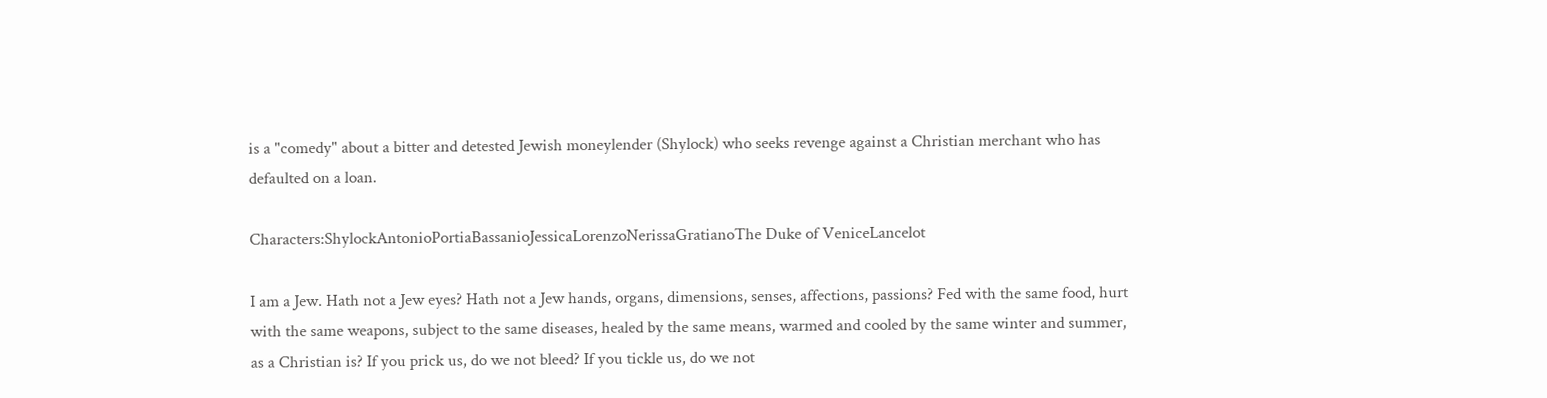is a "comedy" about a bitter and detested Jewish moneylender (Shylock) who seeks revenge against a Christian merchant who has defaulted on a loan.

Characters:ShylockAntonioPortiaBassanioJessicaLorenzoNerissaGratianoThe Duke of VeniceLancelot

I am a Jew. Hath not a Jew eyes? Hath not a Jew hands, organs, dimensions, senses, affections, passions? Fed with the same food, hurt with the same weapons, subject to the same diseases, healed by the same means, warmed and cooled by the same winter and summer, as a Christian is? If you prick us, do we not bleed? If you tickle us, do we not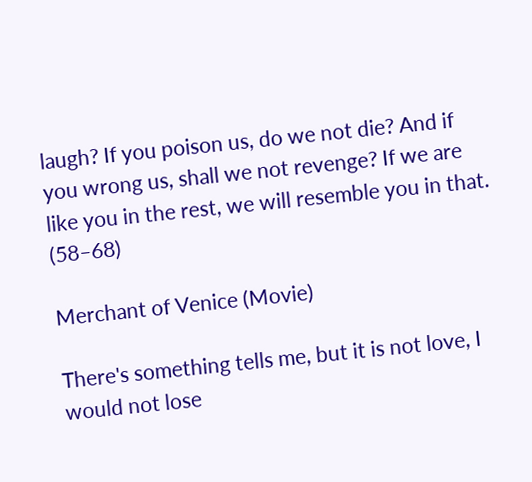laugh? If you poison us, do we not die? And if you wrong us, shall we not revenge? If we are like you in the rest, we will resemble you in that. (58–68)

Merchant of Venice (Movie)

There's something tells me, but it is not love, I would not lose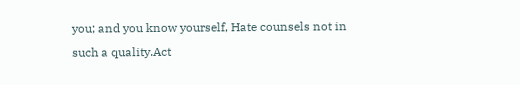you; and you know yourself, Hate counsels not in such a quality.Act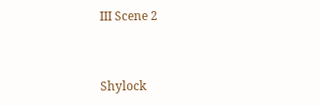III Scene 2


Shylock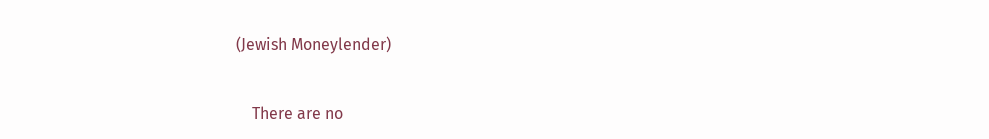(Jewish Moneylender)


    There are no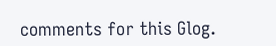comments for this Glog.